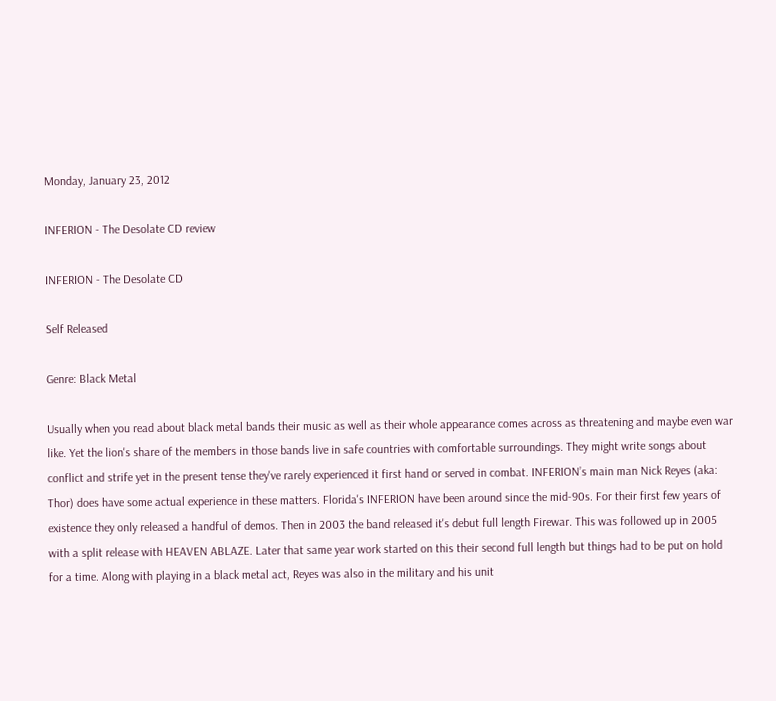Monday, January 23, 2012

INFERION - The Desolate CD review

INFERION - The Desolate CD

Self Released

Genre: Black Metal

Usually when you read about black metal bands their music as well as their whole appearance comes across as threatening and maybe even war like. Yet the lion's share of the members in those bands live in safe countries with comfortable surroundings. They might write songs about conflict and strife yet in the present tense they've rarely experienced it first hand or served in combat. INFERION’s main man Nick Reyes (aka: Thor) does have some actual experience in these matters. Florida's INFERION have been around since the mid-90s. For their first few years of existence they only released a handful of demos. Then in 2003 the band released it's debut full length Firewar. This was followed up in 2005 with a split release with HEAVEN ABLAZE. Later that same year work started on this their second full length but things had to be put on hold for a time. Along with playing in a black metal act, Reyes was also in the military and his unit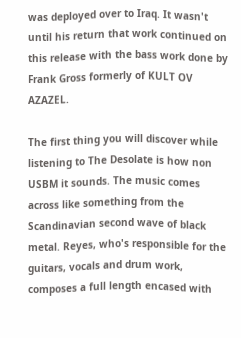was deployed over to Iraq. It wasn't until his return that work continued on this release with the bass work done by Frank Gross formerly of KULT OV AZAZEL.

The first thing you will discover while listening to The Desolate is how non USBM it sounds. The music comes across like something from the Scandinavian second wave of black metal. Reyes, who's responsible for the guitars, vocals and drum work, composes a full length encased with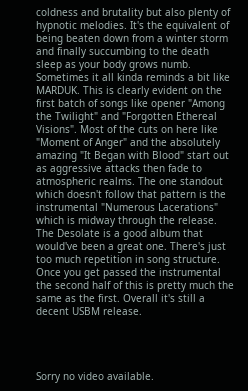coldness and brutality but also plenty of hypnotic melodies. It's the equivalent of being beaten down from a winter storm and finally succumbing to the death sleep as your body grows numb. Sometimes it all kinda reminds a bit like MARDUK. This is clearly evident on the first batch of songs like opener "Among the Twilight" and "Forgotten Ethereal Visions". Most of the cuts on here like "Moment of Anger" and the absolutely amazing "It Began with Blood" start out as aggressive attacks then fade to atmospheric realms. The one standout which doesn't follow that pattern is the instrumental "Numerous Lacerations" which is midway through the release. The Desolate is a good album that would've been a great one. There's just too much repetition in song structure. Once you get passed the instrumental the second half of this is pretty much the same as the first. Overall it's still a decent USBM release.




Sorry no video available.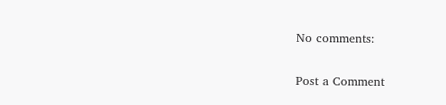No comments:

Post a Comment